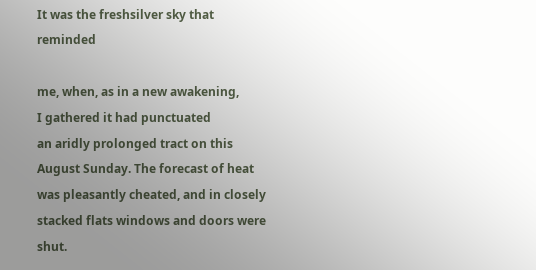It was the freshsilver sky that reminded

me, when, as in a new awakening,
I gathered it had punctuated
an aridly prolonged tract on this
August Sunday. The forecast of heat
was pleasantly cheated, and in closely
stacked flats windows and doors were shut.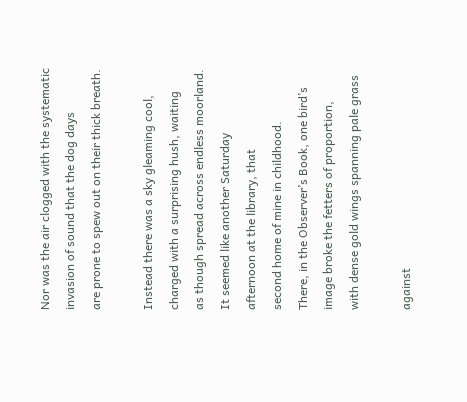Nor was the air clogged with the systematic
invasion of sound that the dog days
are prone to spew out on their thick breath.

Instead there was a sky gleaming cool,
charged with a surprising hush, waiting
as though spread across endless moorland.
It seemed like another Saturday
afternoon at the library, that
second home of mine in childhood.
There, in the Observer’s Book, one bird’s
image broke the fetters of proportion,
with dense gold wings spanning pale grass

against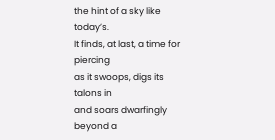the hint of a sky like today’s.
It finds, at last, a time for piercing
as it swoops, digs its talons in
and soars dwarfingly beyond a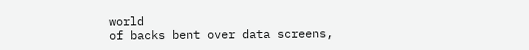world
of backs bent over data screens,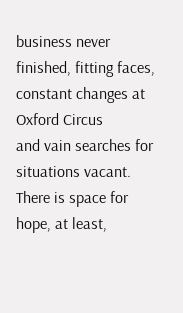business never finished, fitting faces,
constant changes at Oxford Circus
and vain searches for situations vacant.
There is space for hope, at least,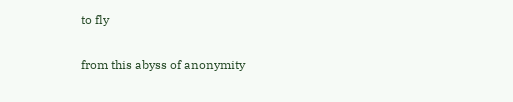to fly

from this abyss of anonymity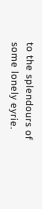to the splendours of some lonely eyrie.